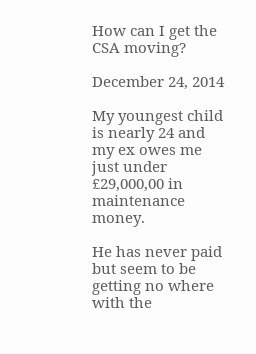How can I get the CSA moving?

December 24, 2014

My youngest child is nearly 24 and my ex owes me just under £29,000,00 in maintenance money.

He has never paid but seem to be getting no where with the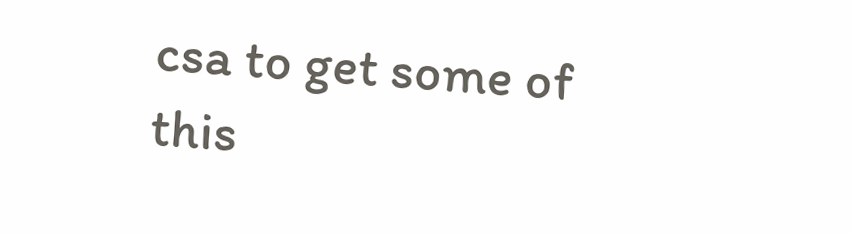csa to get some of this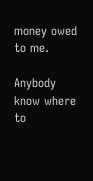money owed to me.

Anybody know where to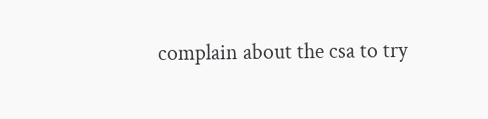complain about the csa to try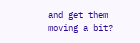and get them moving a bit?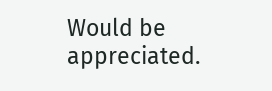Would be appreciated.